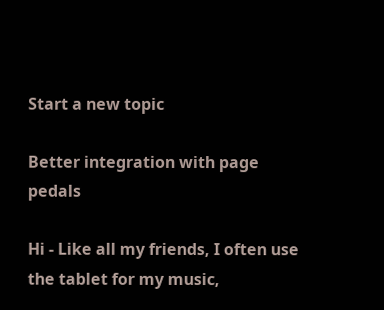Start a new topic

Better integration with page pedals

Hi - Like all my friends, I often use the tablet for my music,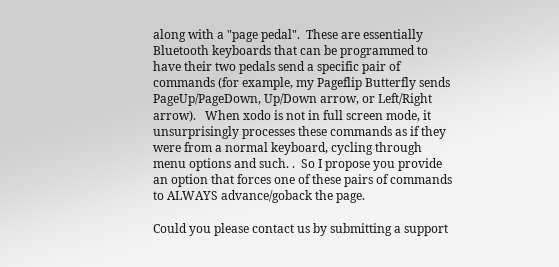along with a "page pedal".  These are essentially Bluetooth keyboards that can be programmed to have their two pedals send a specific pair of commands (for example, my Pageflip Butterfly sends PageUp/PageDown, Up/Down arrow, or Left/Right arrow).   When xodo is not in full screen mode, it unsurprisingly processes these commands as if they were from a normal keyboard, cycling through menu options and such. .  So I propose you provide an option that forces one of these pairs of commands to ALWAYS advance/goback the page.

Could you please contact us by submitting a support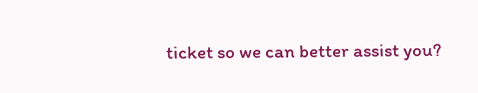ticket so we can better assist you?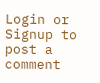Login or Signup to post a comment